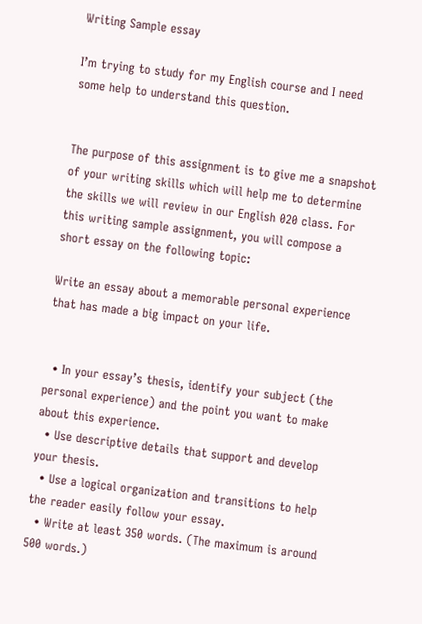Writing Sample essay

I’m trying to study for my English course and I need some help to understand this question.


The purpose of this assignment is to give me a snapshot of your writing skills which will help me to determine the skills we will review in our English 020 class. For this writing sample assignment, you will compose a short essay on the following topic:

Write an essay about a memorable personal experience that has made a big impact on your life.


  • In your essay’s thesis, identify your subject (the personal experience) and the point you want to make about this experience.
  • Use descriptive details that support and develop your thesis.
  • Use a logical organization and transitions to help the reader easily follow your essay.
  • Write at least 350 words. (The maximum is around 500 words.)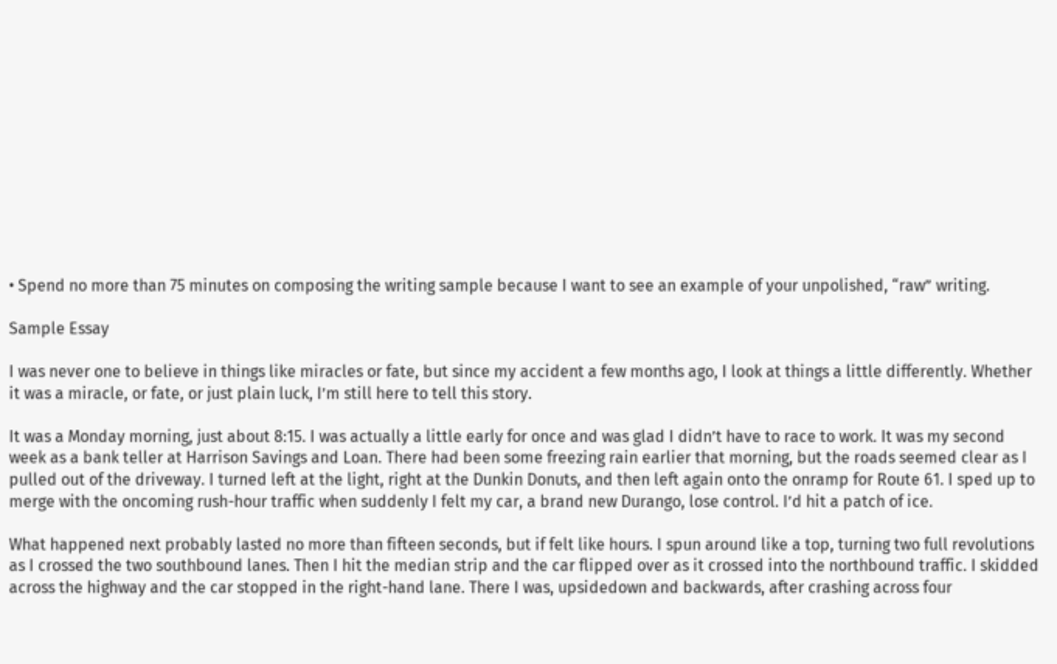• Spend no more than 75 minutes on composing the writing sample because I want to see an example of your unpolished, “raw” writing.

Sample Essay

I was never one to believe in things like miracles or fate, but since my accident a few months ago, I look at things a little differently. Whether it was a miracle, or fate, or just plain luck, I’m still here to tell this story.

It was a Monday morning, just about 8:15. I was actually a little early for once and was glad I didn’t have to race to work. It was my second week as a bank teller at Harrison Savings and Loan. There had been some freezing rain earlier that morning, but the roads seemed clear as I pulled out of the driveway. I turned left at the light, right at the Dunkin Donuts, and then left again onto the onramp for Route 61. I sped up to merge with the oncoming rush-hour traffic when suddenly I felt my car, a brand new Durango, lose control. I’d hit a patch of ice.

What happened next probably lasted no more than fifteen seconds, but if felt like hours. I spun around like a top, turning two full revolutions as I crossed the two southbound lanes. Then I hit the median strip and the car flipped over as it crossed into the northbound traffic. I skidded across the highway and the car stopped in the right-hand lane. There I was, upsidedown and backwards, after crashing across four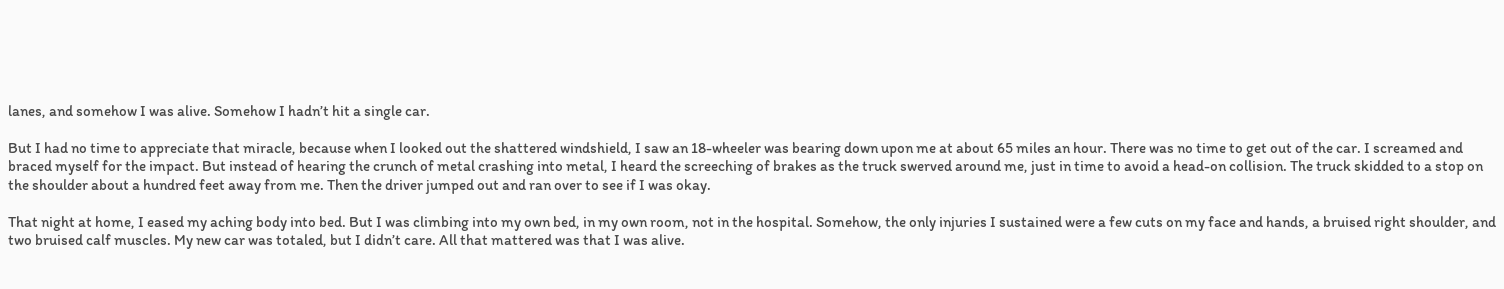lanes, and somehow I was alive. Somehow I hadn’t hit a single car.

But I had no time to appreciate that miracle, because when I looked out the shattered windshield, I saw an 18-wheeler was bearing down upon me at about 65 miles an hour. There was no time to get out of the car. I screamed and braced myself for the impact. But instead of hearing the crunch of metal crashing into metal, I heard the screeching of brakes as the truck swerved around me, just in time to avoid a head-on collision. The truck skidded to a stop on the shoulder about a hundred feet away from me. Then the driver jumped out and ran over to see if I was okay.

That night at home, I eased my aching body into bed. But I was climbing into my own bed, in my own room, not in the hospital. Somehow, the only injuries I sustained were a few cuts on my face and hands, a bruised right shoulder, and two bruised calf muscles. My new car was totaled, but I didn’t care. All that mattered was that I was alive.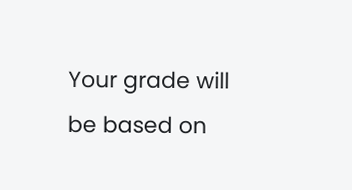Your grade will be based on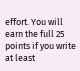effort. You will earn the full 25 points if you write at least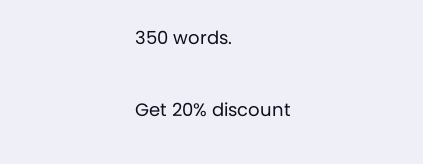350 words.

Get 20% discount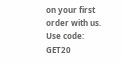on your first order with us. Use code: GET20